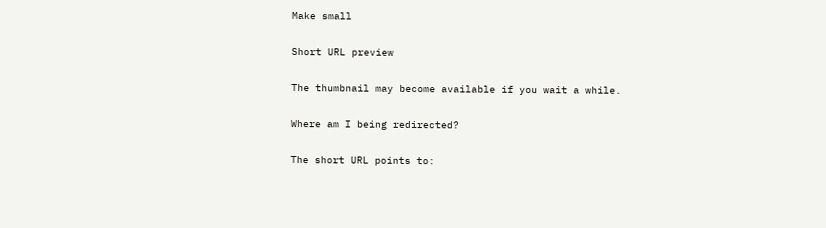Make small

Short URL preview

The thumbnail may become available if you wait a while.

Where am I being redirected?

The short URL points to: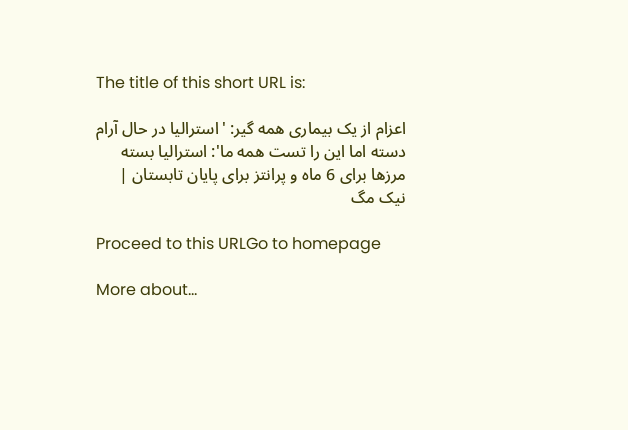The title of this short URL is:

اعزام از یک بیماری همه گیر: 'استرالیا در حال آرام دسته اما این را تست همه ما': استرالیا بسته مرزها برای 6 ماه و پرانتز برای پایان تابستان | نیک مگ

Proceed to this URLGo to homepage

More about...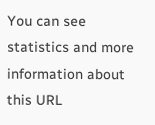You can see statistics and more information about this URL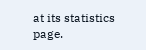at its statistics page.